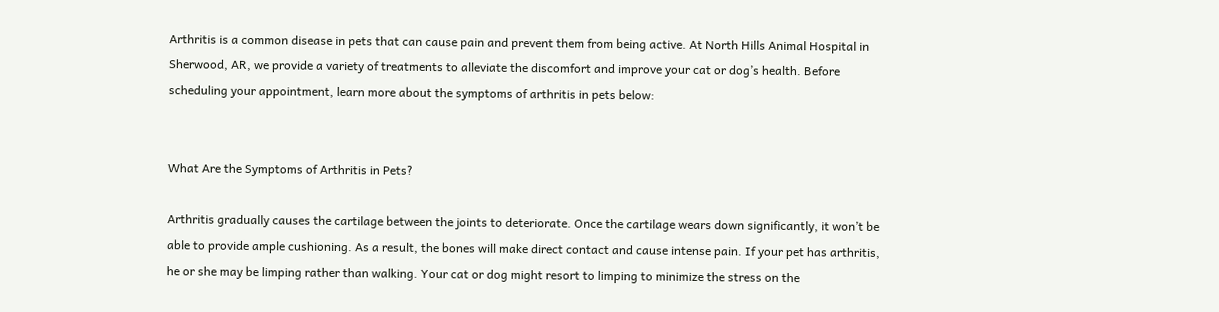Arthritis is a common disease in pets that can cause pain and prevent them from being active. At North Hills Animal Hospital in Sherwood, AR, we provide a variety of treatments to alleviate the discomfort and improve your cat or dog’s health. Before scheduling your appointment, learn more about the symptoms of arthritis in pets below:


What Are the Symptoms of Arthritis in Pets?

Arthritis gradually causes the cartilage between the joints to deteriorate. Once the cartilage wears down significantly, it won’t be able to provide ample cushioning. As a result, the bones will make direct contact and cause intense pain. If your pet has arthritis, he or she may be limping rather than walking. Your cat or dog might resort to limping to minimize the stress on the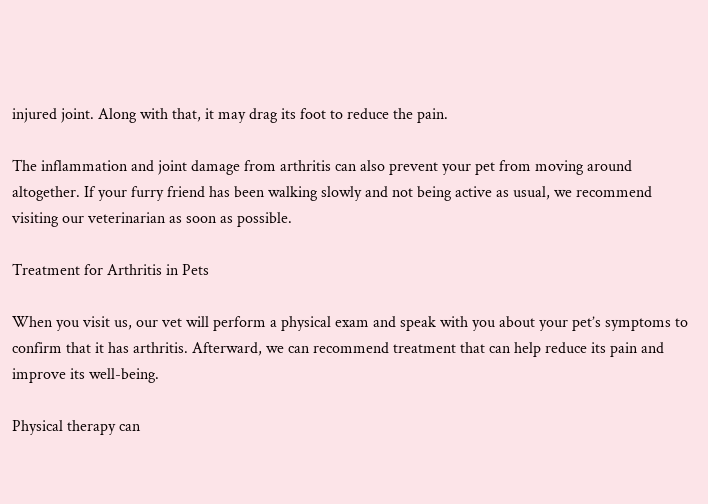injured joint. Along with that, it may drag its foot to reduce the pain.

The inflammation and joint damage from arthritis can also prevent your pet from moving around altogether. If your furry friend has been walking slowly and not being active as usual, we recommend visiting our veterinarian as soon as possible.

Treatment for Arthritis in Pets

When you visit us, our vet will perform a physical exam and speak with you about your pet’s symptoms to confirm that it has arthritis. Afterward, we can recommend treatment that can help reduce its pain and improve its well-being.

Physical therapy can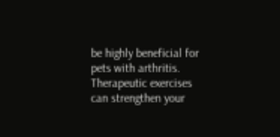be highly beneficial for pets with arthritis. Therapeutic exercises can strengthen your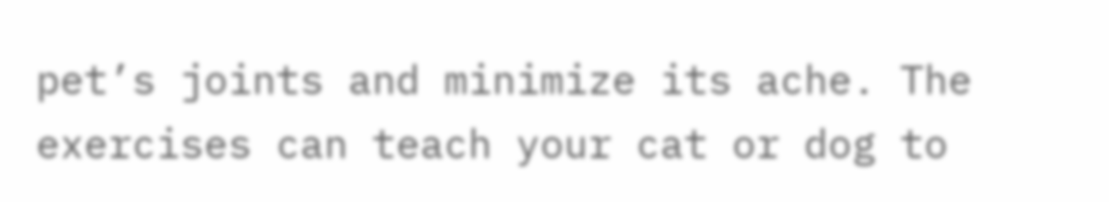pet’s joints and minimize its ache. The exercises can teach your cat or dog to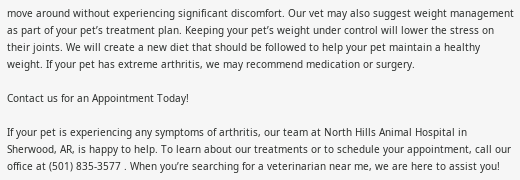move around without experiencing significant discomfort. Our vet may also suggest weight management as part of your pet’s treatment plan. Keeping your pet’s weight under control will lower the stress on their joints. We will create a new diet that should be followed to help your pet maintain a healthy weight. If your pet has extreme arthritis, we may recommend medication or surgery.

Contact us for an Appointment Today!

If your pet is experiencing any symptoms of arthritis, our team at North Hills Animal Hospital in Sherwood, AR, is happy to help. To learn about our treatments or to schedule your appointment, call our office at (501) 835-3577 . When you’re searching for a veterinarian near me, we are here to assist you!